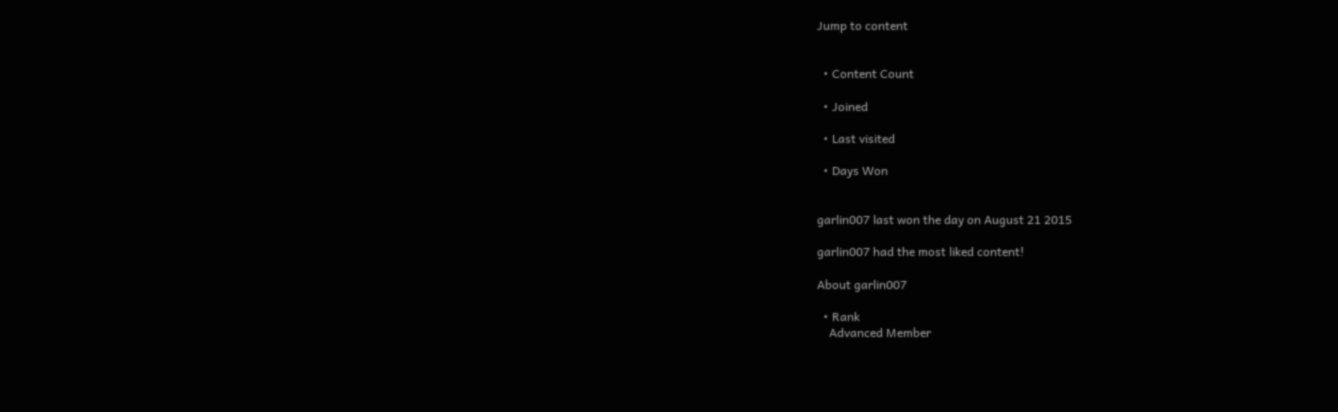Jump to content


  • Content Count

  • Joined

  • Last visited

  • Days Won


garlin007 last won the day on August 21 2015

garlin007 had the most liked content!

About garlin007

  • Rank
    Advanced Member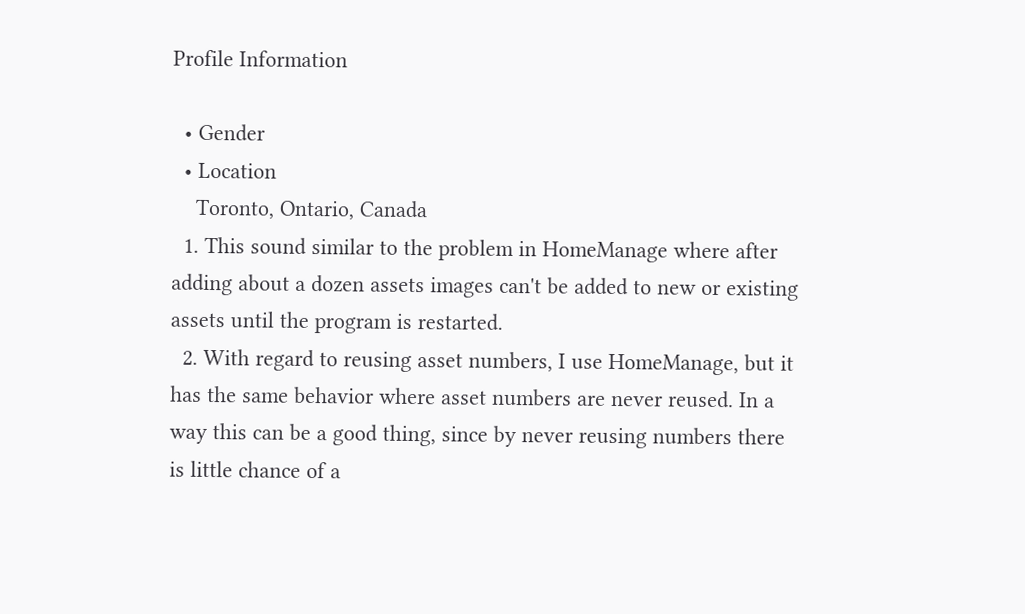Profile Information

  • Gender
  • Location
    Toronto, Ontario, Canada
  1. This sound similar to the problem in HomeManage where after adding about a dozen assets images can't be added to new or existing assets until the program is restarted.
  2. With regard to reusing asset numbers, I use HomeManage, but it has the same behavior where asset numbers are never reused. In a way this can be a good thing, since by never reusing numbers there is little chance of a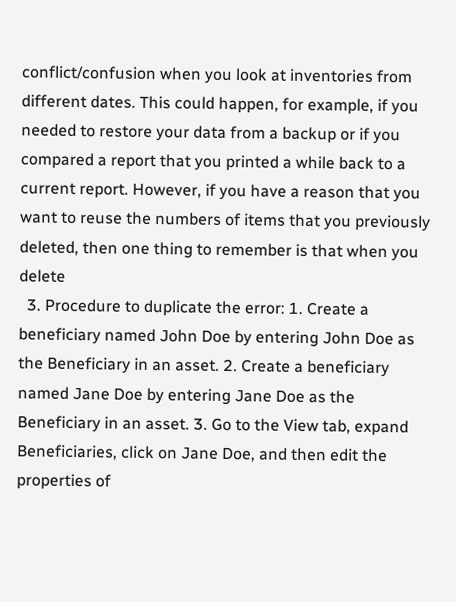conflict/confusion when you look at inventories from different dates. This could happen, for example, if you needed to restore your data from a backup or if you compared a report that you printed a while back to a current report. However, if you have a reason that you want to reuse the numbers of items that you previously deleted, then one thing to remember is that when you delete
  3. Procedure to duplicate the error: 1. Create a beneficiary named John Doe by entering John Doe as the Beneficiary in an asset. 2. Create a beneficiary named Jane Doe by entering Jane Doe as the Beneficiary in an asset. 3. Go to the View tab, expand Beneficiaries, click on Jane Doe, and then edit the properties of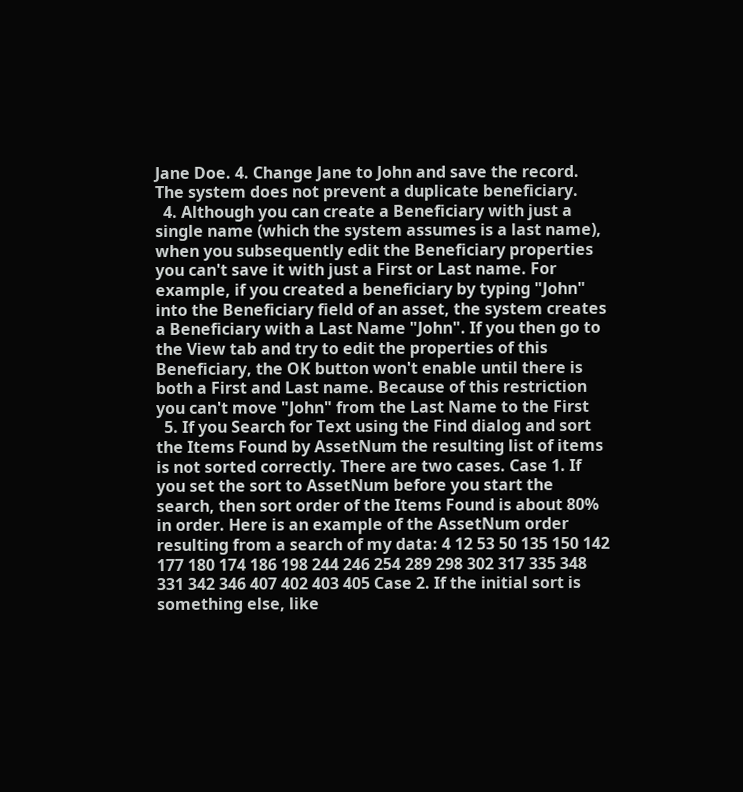Jane Doe. 4. Change Jane to John and save the record. The system does not prevent a duplicate beneficiary.
  4. Although you can create a Beneficiary with just a single name (which the system assumes is a last name), when you subsequently edit the Beneficiary properties you can't save it with just a First or Last name. For example, if you created a beneficiary by typing "John" into the Beneficiary field of an asset, the system creates a Beneficiary with a Last Name "John". If you then go to the View tab and try to edit the properties of this Beneficiary, the OK button won't enable until there is both a First and Last name. Because of this restriction you can't move "John" from the Last Name to the First
  5. If you Search for Text using the Find dialog and sort the Items Found by AssetNum the resulting list of items is not sorted correctly. There are two cases. Case 1. If you set the sort to AssetNum before you start the search, then sort order of the Items Found is about 80% in order. Here is an example of the AssetNum order resulting from a search of my data: 4 12 53 50 135 150 142 177 180 174 186 198 244 246 254 289 298 302 317 335 348 331 342 346 407 402 403 405 Case 2. If the initial sort is something else, like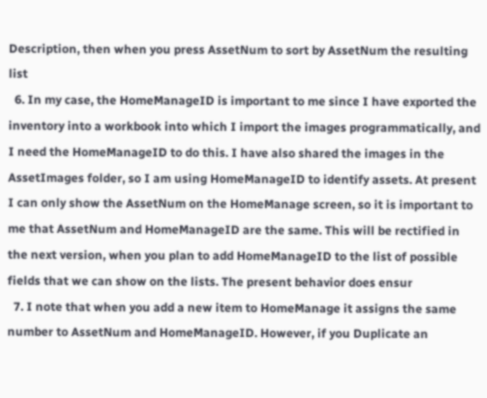Description, then when you press AssetNum to sort by AssetNum the resulting list
  6. In my case, the HomeManageID is important to me since I have exported the inventory into a workbook into which I import the images programmatically, and I need the HomeManageID to do this. I have also shared the images in the AssetImages folder, so I am using HomeManageID to identify assets. At present I can only show the AssetNum on the HomeManage screen, so it is important to me that AssetNum and HomeManageID are the same. This will be rectified in the next version, when you plan to add HomeManageID to the list of possible fields that we can show on the lists. The present behavior does ensur
  7. I note that when you add a new item to HomeManage it assigns the same number to AssetNum and HomeManageID. However, if you Duplicate an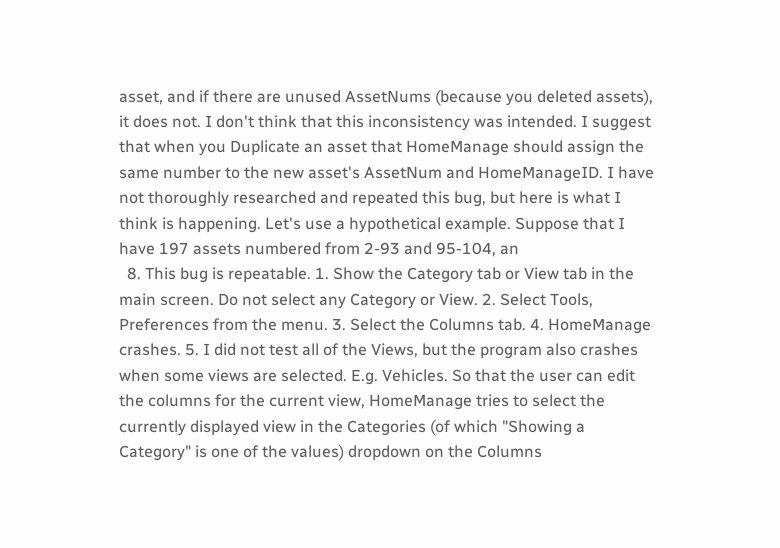asset, and if there are unused AssetNums (because you deleted assets), it does not. I don't think that this inconsistency was intended. I suggest that when you Duplicate an asset that HomeManage should assign the same number to the new asset's AssetNum and HomeManageID. I have not thoroughly researched and repeated this bug, but here is what I think is happening. Let's use a hypothetical example. Suppose that I have 197 assets numbered from 2-93 and 95-104, an
  8. This bug is repeatable. 1. Show the Category tab or View tab in the main screen. Do not select any Category or View. 2. Select Tools, Preferences from the menu. 3. Select the Columns tab. 4. HomeManage crashes. 5. I did not test all of the Views, but the program also crashes when some views are selected. E.g. Vehicles. So that the user can edit the columns for the current view, HomeManage tries to select the currently displayed view in the Categories (of which "Showing a Category" is one of the values) dropdown on the Columns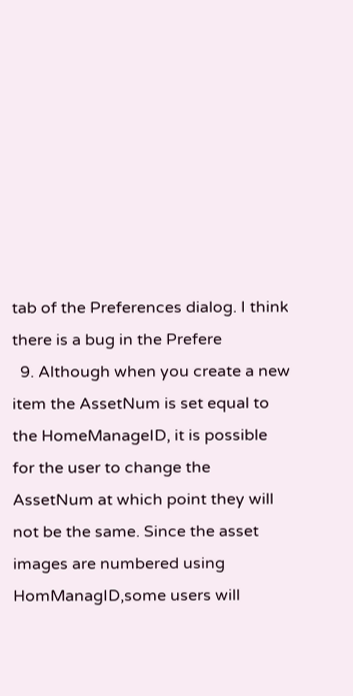tab of the Preferences dialog. I think there is a bug in the Prefere
  9. Although when you create a new item the AssetNum is set equal to the HomeManageID, it is possible for the user to change the AssetNum at which point they will not be the same. Since the asset images are numbered using HomManagID,some users will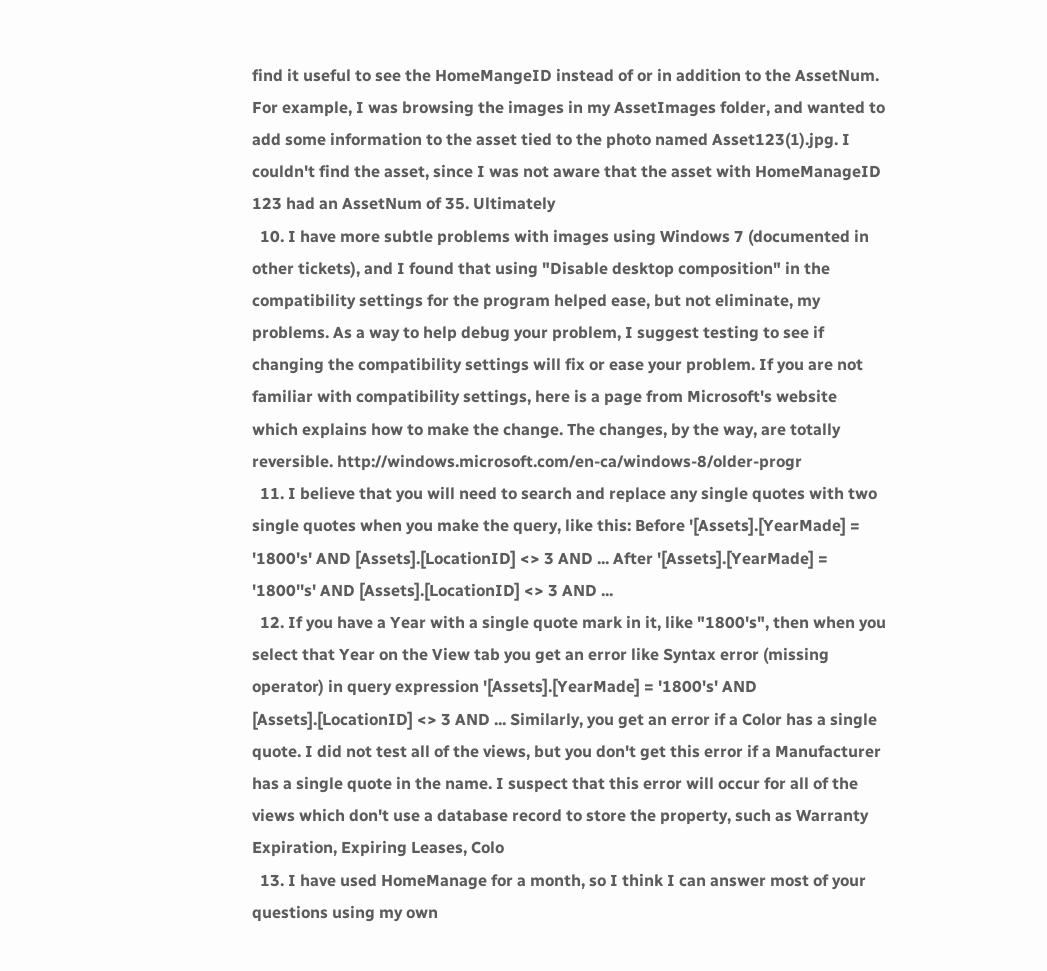find it useful to see the HomeMangeID instead of or in addition to the AssetNum. For example, I was browsing the images in my AssetImages folder, and wanted to add some information to the asset tied to the photo named Asset123(1).jpg. I couldn't find the asset, since I was not aware that the asset with HomeManageID 123 had an AssetNum of 35. Ultimately
  10. I have more subtle problems with images using Windows 7 (documented in other tickets), and I found that using "Disable desktop composition" in the compatibility settings for the program helped ease, but not eliminate, my problems. As a way to help debug your problem, I suggest testing to see if changing the compatibility settings will fix or ease your problem. If you are not familiar with compatibility settings, here is a page from Microsoft's website which explains how to make the change. The changes, by the way, are totally reversible. http://windows.microsoft.com/en-ca/windows-8/older-progr
  11. I believe that you will need to search and replace any single quotes with two single quotes when you make the query, like this: Before '[Assets].[YearMade] = '1800's' AND [Assets].[LocationID] <> 3 AND ... After '[Assets].[YearMade] = '1800''s' AND [Assets].[LocationID] <> 3 AND ...
  12. If you have a Year with a single quote mark in it, like "1800's", then when you select that Year on the View tab you get an error like Syntax error (missing operator) in query expression '[Assets].[YearMade] = '1800's' AND [Assets].[LocationID] <> 3 AND ... Similarly, you get an error if a Color has a single quote. I did not test all of the views, but you don't get this error if a Manufacturer has a single quote in the name. I suspect that this error will occur for all of the views which don't use a database record to store the property, such as Warranty Expiration, Expiring Leases, Colo
  13. I have used HomeManage for a month, so I think I can answer most of your questions using my own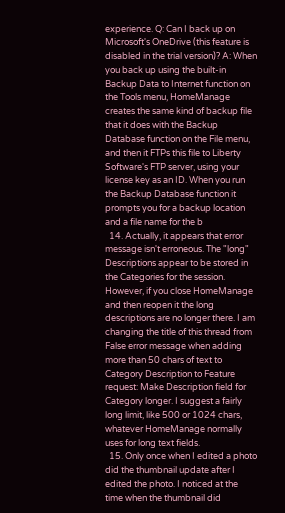experience. Q: Can I back up on Microsoft's OneDrive (this feature is disabled in the trial version)? A: When you back up using the built-in Backup Data to Internet function on the Tools menu, HomeManage creates the same kind of backup file that it does with the Backup Database function on the File menu, and then it FTPs this file to Liberty Software's FTP server, using your license key as an ID. When you run the Backup Database function it prompts you for a backup location and a file name for the b
  14. Actually, it appears that error message isn't erroneous. The "long" Descriptions appear to be stored in the Categories for the session. However, if you close HomeManage and then reopen it the long descriptions are no longer there. I am changing the title of this thread from False error message when adding more than 50 chars of text to Category Description to Feature request: Make Description field for Category longer. I suggest a fairly long limit, like 500 or 1024 chars, whatever HomeManage normally uses for long text fields.
  15. Only once when I edited a photo did the thumbnail update after I edited the photo. I noticed at the time when the thumbnail did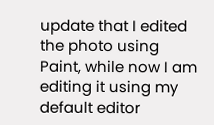update that I edited the photo using Paint, while now I am editing it using my default editor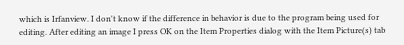which is Irfanview. I don't know if the difference in behavior is due to the program being used for editing. After editing an image I press OK on the Item Properties dialog with the Item Picture(s) tab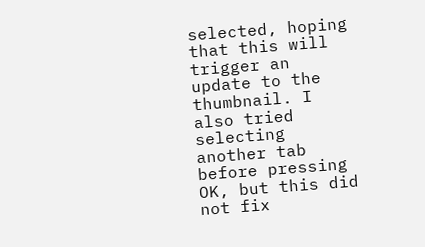selected, hoping that this will trigger an update to the thumbnail. I also tried selecting another tab before pressing OK, but this did not fix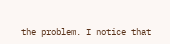the problem. I notice that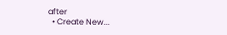after
  • Create New...